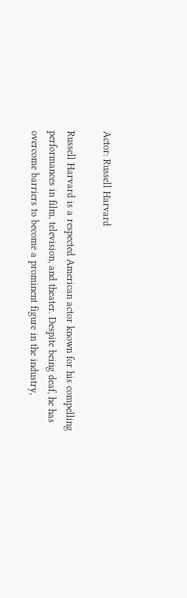Actor: Russell Harvard

Russell Harvard is a respected American actor known for his compelling performances in film, television, and theater. Despite being deaf, he has overcome barriers to become a prominent figure in the industry,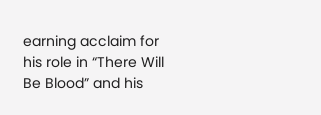earning acclaim for his role in “There Will Be Blood” and his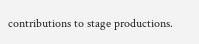contributions to stage productions.